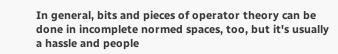In general, bits and pieces of operator theory can be done in incomplete normed spaces, too, but it's usually a hassle and people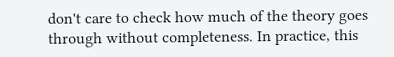don't care to check how much of the theory goes through without completeness. In practice, this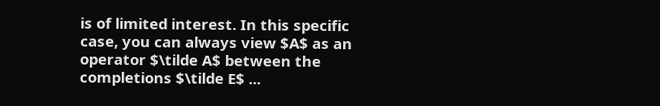is of limited interest. In this specific case, you can always view $A$ as an operator $\tilde A$ between the completions $\tilde E$ ...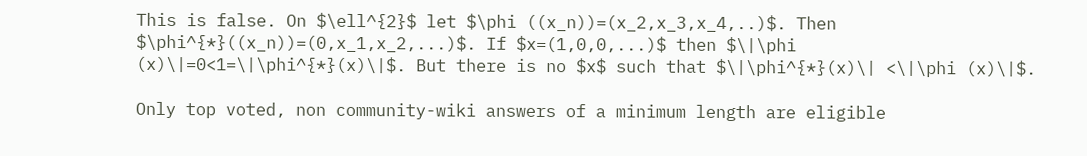This is false. On $\ell^{2}$ let $\phi ((x_n))=(x_2,x_3,x_4,..)$. Then $\phi^{*}((x_n))=(0,x_1,x_2,...)$. If $x=(1,0,0,...)$ then $\|\phi (x)\|=0<1=\|\phi^{*}(x)\|$. But there is no $x$ such that $\|\phi^{*}(x)\| <\|\phi (x)\|$.

Only top voted, non community-wiki answers of a minimum length are eligible